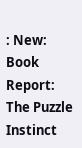: New: Book Report: The Puzzle Instinct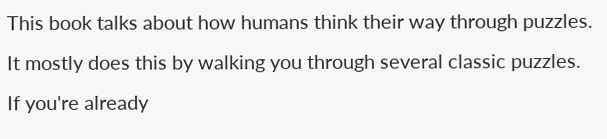This book talks about how humans think their way through puzzles. It mostly does this by walking you through several classic puzzles. If you're already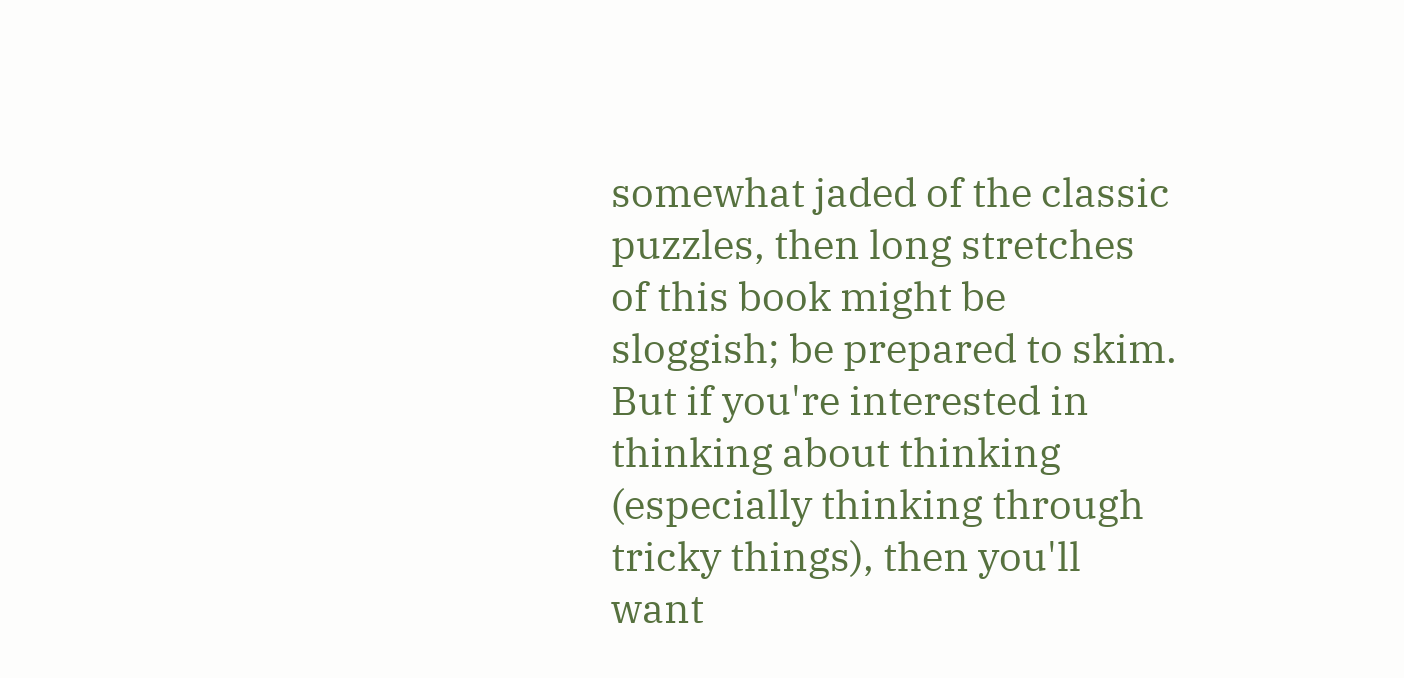somewhat jaded of the classic puzzles, then long stretches of this book might be sloggish; be prepared to skim. But if you're interested in thinking about thinking (especially thinking through tricky things), then you'll want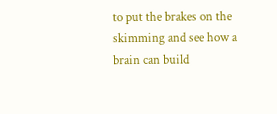to put the brakes on the skimming and see how a brain can build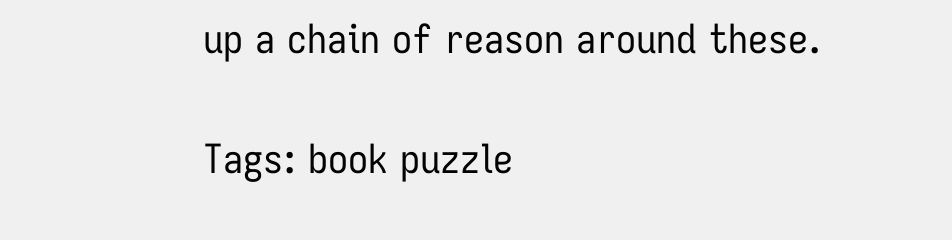up a chain of reason around these.

Tags: book puzzle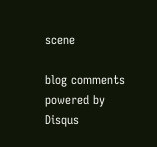scene

blog comments powered by Disqus